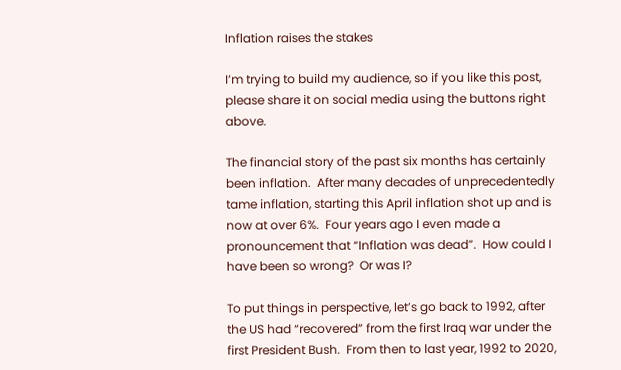Inflation raises the stakes

I’m trying to build my audience, so if you like this post, please share it on social media using the buttons right above.

The financial story of the past six months has certainly been inflation.  After many decades of unprecedentedly tame inflation, starting this April inflation shot up and is now at over 6%.  Four years ago I even made a pronouncement that “Inflation was dead”.  How could I have been so wrong?  Or was I?

To put things in perspective, let’s go back to 1992, after the US had “recovered” from the first Iraq war under the first President Bush.  From then to last year, 1992 to 2020,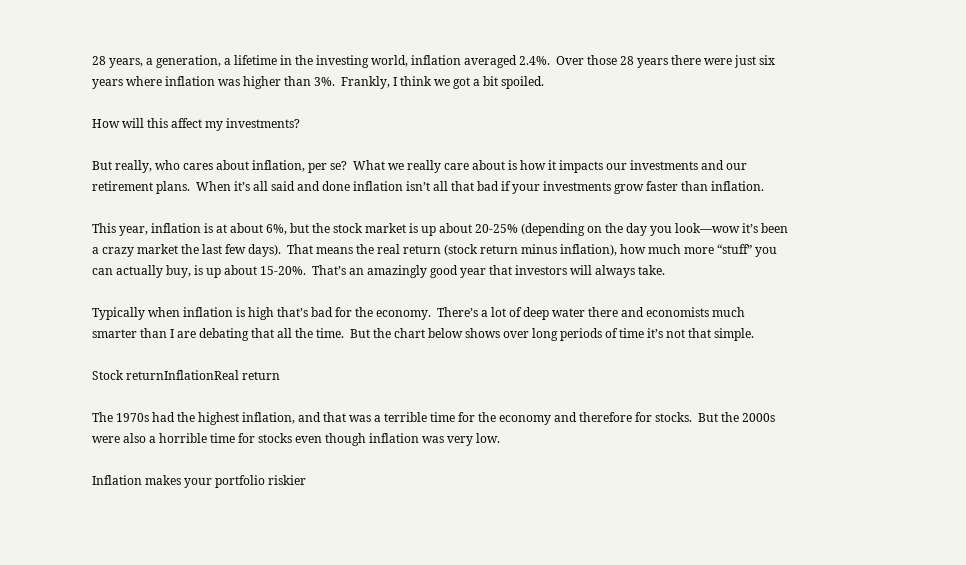28 years, a generation, a lifetime in the investing world, inflation averaged 2.4%.  Over those 28 years there were just six years where inflation was higher than 3%.  Frankly, I think we got a bit spoiled.

How will this affect my investments?

But really, who cares about inflation, per se?  What we really care about is how it impacts our investments and our retirement plans.  When it’s all said and done inflation isn’t all that bad if your investments grow faster than inflation.

This year, inflation is at about 6%, but the stock market is up about 20-25% (depending on the day you look—wow it’s been a crazy market the last few days).  That means the real return (stock return minus inflation), how much more “stuff” you can actually buy, is up about 15-20%.  That’s an amazingly good year that investors will always take.

Typically when inflation is high that’s bad for the economy.  There’s a lot of deep water there and economists much smarter than I are debating that all the time.  But the chart below shows over long periods of time it’s not that simple.

Stock returnInflationReal return

The 1970s had the highest inflation, and that was a terrible time for the economy and therefore for stocks.  But the 2000s were also a horrible time for stocks even though inflation was very low.

Inflation makes your portfolio riskier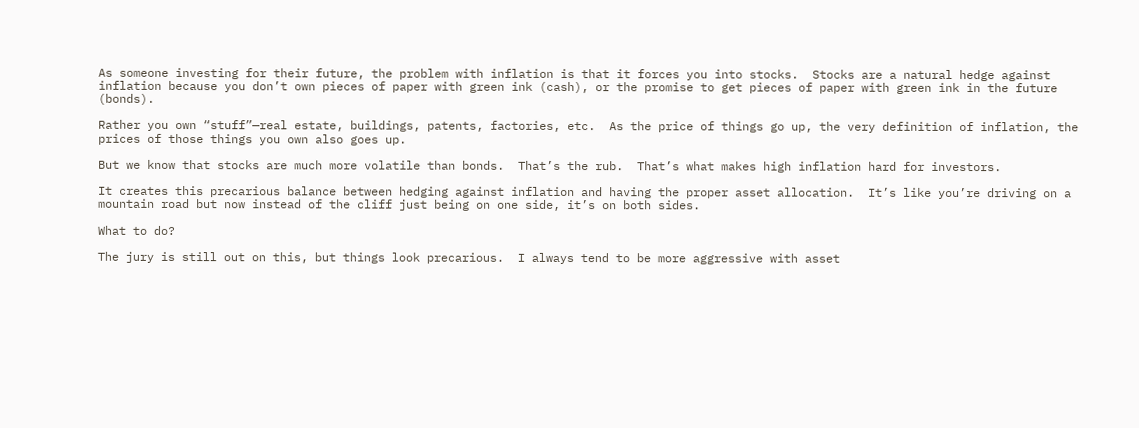As someone investing for their future, the problem with inflation is that it forces you into stocks.  Stocks are a natural hedge against inflation because you don’t own pieces of paper with green ink (cash), or the promise to get pieces of paper with green ink in the future (bonds).

Rather you own “stuff”—real estate, buildings, patents, factories, etc.  As the price of things go up, the very definition of inflation, the prices of those things you own also goes up.

But we know that stocks are much more volatile than bonds.  That’s the rub.  That’s what makes high inflation hard for investors.

It creates this precarious balance between hedging against inflation and having the proper asset allocation.  It’s like you’re driving on a mountain road but now instead of the cliff just being on one side, it’s on both sides.

What to do?

The jury is still out on this, but things look precarious.  I always tend to be more aggressive with asset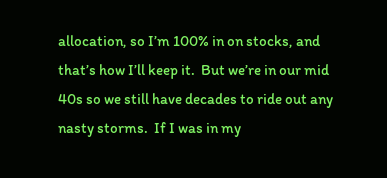allocation, so I’m 100% in on stocks, and that’s how I’ll keep it.  But we’re in our mid 40s so we still have decades to ride out any nasty storms.  If I was in my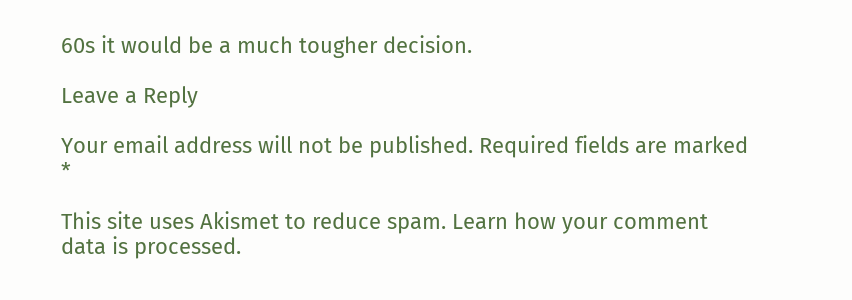60s it would be a much tougher decision.

Leave a Reply

Your email address will not be published. Required fields are marked *

This site uses Akismet to reduce spam. Learn how your comment data is processed.